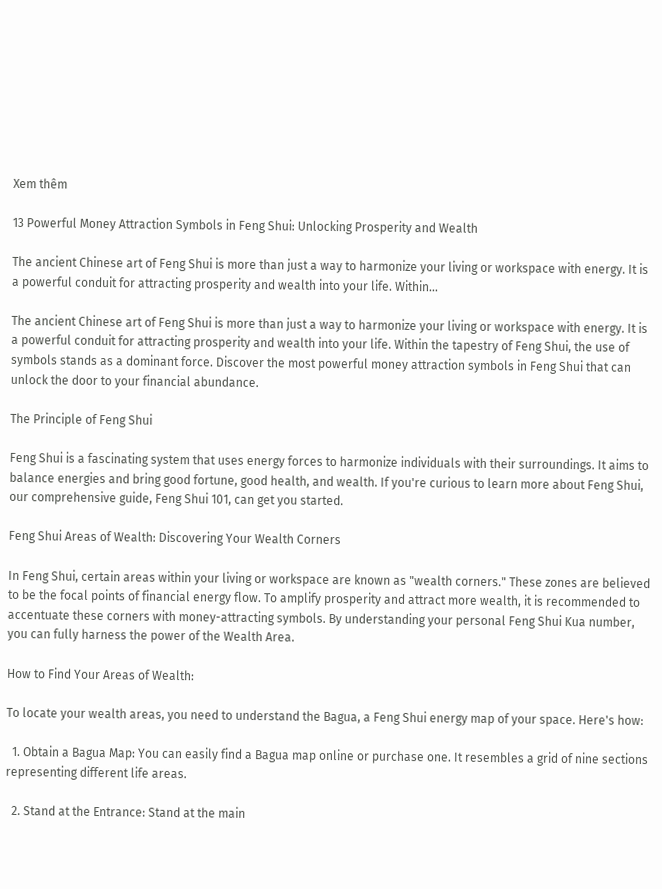Xem thêm

13 Powerful Money Attraction Symbols in Feng Shui: Unlocking Prosperity and Wealth

The ancient Chinese art of Feng Shui is more than just a way to harmonize your living or workspace with energy. It is a powerful conduit for attracting prosperity and wealth into your life. Within...

The ancient Chinese art of Feng Shui is more than just a way to harmonize your living or workspace with energy. It is a powerful conduit for attracting prosperity and wealth into your life. Within the tapestry of Feng Shui, the use of symbols stands as a dominant force. Discover the most powerful money attraction symbols in Feng Shui that can unlock the door to your financial abundance.

The Principle of Feng Shui

Feng Shui is a fascinating system that uses energy forces to harmonize individuals with their surroundings. It aims to balance energies and bring good fortune, good health, and wealth. If you're curious to learn more about Feng Shui, our comprehensive guide, Feng Shui 101, can get you started.

Feng Shui Areas of Wealth: Discovering Your Wealth Corners

In Feng Shui, certain areas within your living or workspace are known as "wealth corners." These zones are believed to be the focal points of financial energy flow. To amplify prosperity and attract more wealth, it is recommended to accentuate these corners with money-attracting symbols. By understanding your personal Feng Shui Kua number, you can fully harness the power of the Wealth Area.

How to Find Your Areas of Wealth:

To locate your wealth areas, you need to understand the Bagua, a Feng Shui energy map of your space. Here's how:

  1. Obtain a Bagua Map: You can easily find a Bagua map online or purchase one. It resembles a grid of nine sections representing different life areas.

  2. Stand at the Entrance: Stand at the main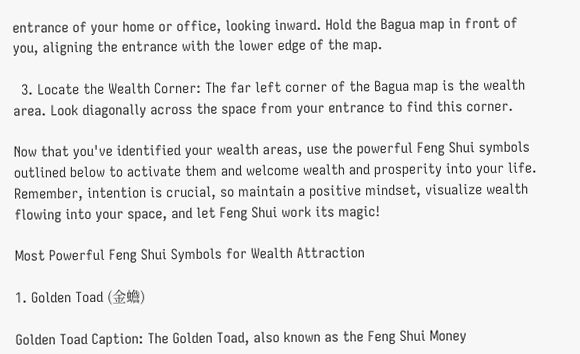entrance of your home or office, looking inward. Hold the Bagua map in front of you, aligning the entrance with the lower edge of the map.

  3. Locate the Wealth Corner: The far left corner of the Bagua map is the wealth area. Look diagonally across the space from your entrance to find this corner.

Now that you've identified your wealth areas, use the powerful Feng Shui symbols outlined below to activate them and welcome wealth and prosperity into your life. Remember, intention is crucial, so maintain a positive mindset, visualize wealth flowing into your space, and let Feng Shui work its magic!

Most Powerful Feng Shui Symbols for Wealth Attraction

1. Golden Toad (金蟾)

Golden Toad Caption: The Golden Toad, also known as the Feng Shui Money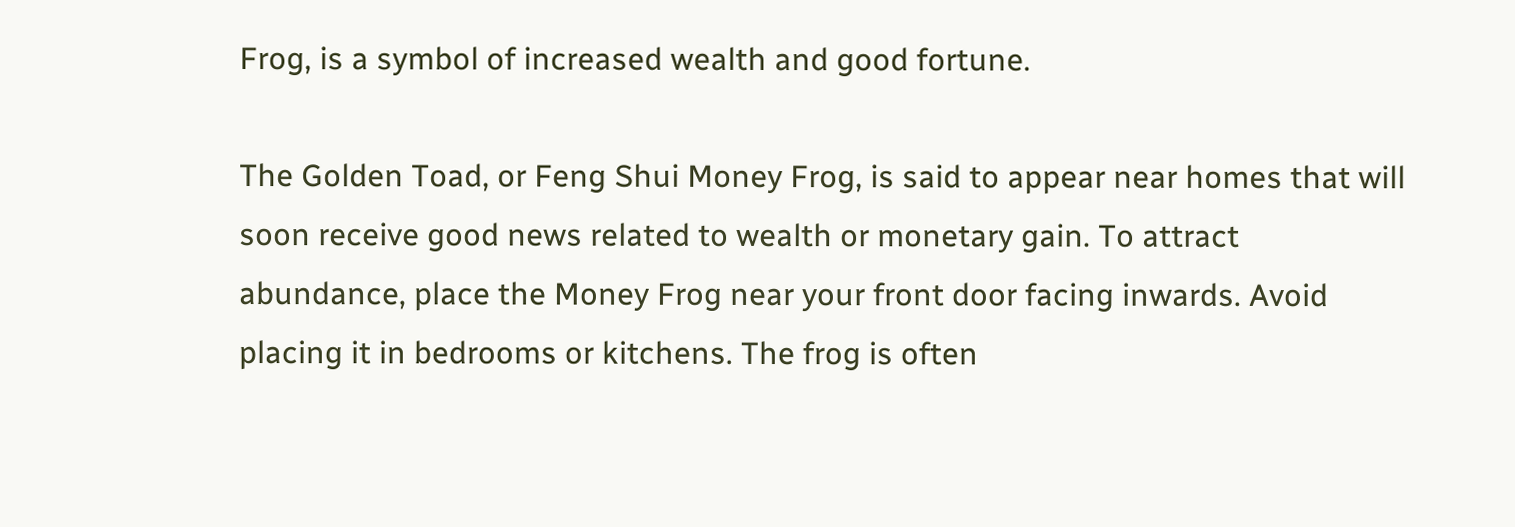Frog, is a symbol of increased wealth and good fortune.

The Golden Toad, or Feng Shui Money Frog, is said to appear near homes that will soon receive good news related to wealth or monetary gain. To attract abundance, place the Money Frog near your front door facing inwards. Avoid placing it in bedrooms or kitchens. The frog is often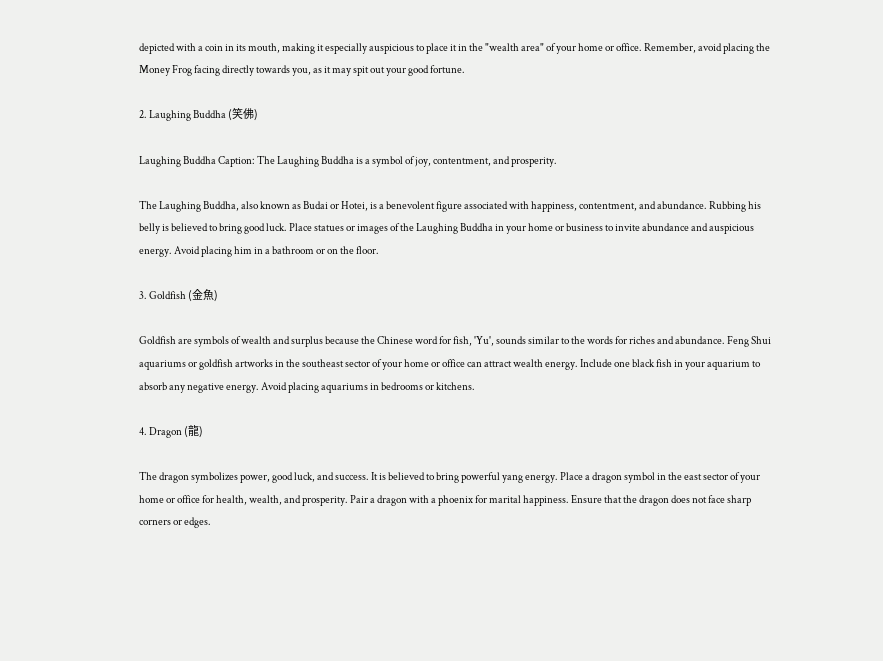depicted with a coin in its mouth, making it especially auspicious to place it in the "wealth area" of your home or office. Remember, avoid placing the Money Frog facing directly towards you, as it may spit out your good fortune.

2. Laughing Buddha (笑佛)

Laughing Buddha Caption: The Laughing Buddha is a symbol of joy, contentment, and prosperity.

The Laughing Buddha, also known as Budai or Hotei, is a benevolent figure associated with happiness, contentment, and abundance. Rubbing his belly is believed to bring good luck. Place statues or images of the Laughing Buddha in your home or business to invite abundance and auspicious energy. Avoid placing him in a bathroom or on the floor.

3. Goldfish (金魚)

Goldfish are symbols of wealth and surplus because the Chinese word for fish, 'Yu', sounds similar to the words for riches and abundance. Feng Shui aquariums or goldfish artworks in the southeast sector of your home or office can attract wealth energy. Include one black fish in your aquarium to absorb any negative energy. Avoid placing aquariums in bedrooms or kitchens.

4. Dragon (龍)

The dragon symbolizes power, good luck, and success. It is believed to bring powerful yang energy. Place a dragon symbol in the east sector of your home or office for health, wealth, and prosperity. Pair a dragon with a phoenix for marital happiness. Ensure that the dragon does not face sharp corners or edges.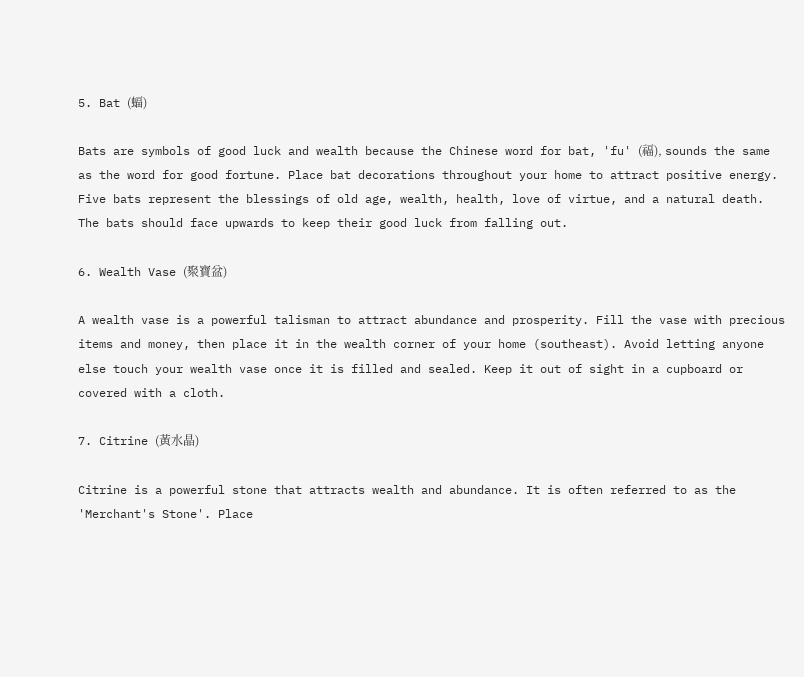5. Bat (蝠)

Bats are symbols of good luck and wealth because the Chinese word for bat, 'fu' (福), sounds the same as the word for good fortune. Place bat decorations throughout your home to attract positive energy. Five bats represent the blessings of old age, wealth, health, love of virtue, and a natural death. The bats should face upwards to keep their good luck from falling out.

6. Wealth Vase (聚寶盆)

A wealth vase is a powerful talisman to attract abundance and prosperity. Fill the vase with precious items and money, then place it in the wealth corner of your home (southeast). Avoid letting anyone else touch your wealth vase once it is filled and sealed. Keep it out of sight in a cupboard or covered with a cloth.

7. Citrine (黃水晶)

Citrine is a powerful stone that attracts wealth and abundance. It is often referred to as the 'Merchant's Stone'. Place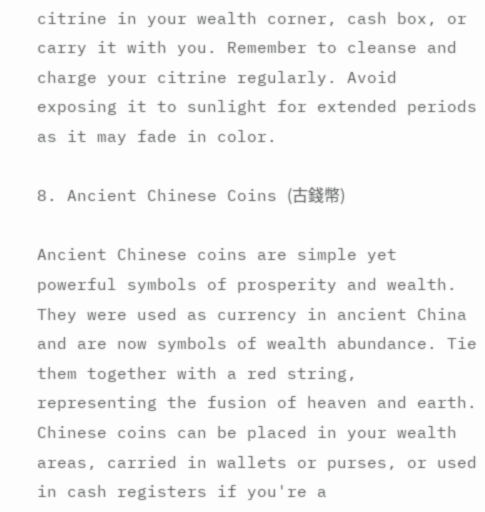citrine in your wealth corner, cash box, or carry it with you. Remember to cleanse and charge your citrine regularly. Avoid exposing it to sunlight for extended periods as it may fade in color.

8. Ancient Chinese Coins (古錢幣)

Ancient Chinese coins are simple yet powerful symbols of prosperity and wealth. They were used as currency in ancient China and are now symbols of wealth abundance. Tie them together with a red string, representing the fusion of heaven and earth. Chinese coins can be placed in your wealth areas, carried in wallets or purses, or used in cash registers if you're a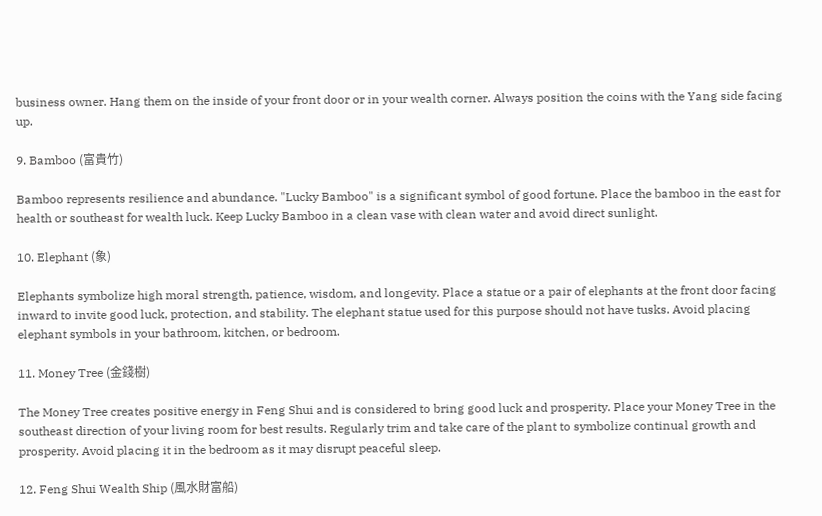business owner. Hang them on the inside of your front door or in your wealth corner. Always position the coins with the Yang side facing up.

9. Bamboo (富貴竹)

Bamboo represents resilience and abundance. "Lucky Bamboo" is a significant symbol of good fortune. Place the bamboo in the east for health or southeast for wealth luck. Keep Lucky Bamboo in a clean vase with clean water and avoid direct sunlight.

10. Elephant (象)

Elephants symbolize high moral strength, patience, wisdom, and longevity. Place a statue or a pair of elephants at the front door facing inward to invite good luck, protection, and stability. The elephant statue used for this purpose should not have tusks. Avoid placing elephant symbols in your bathroom, kitchen, or bedroom.

11. Money Tree (金錢樹)

The Money Tree creates positive energy in Feng Shui and is considered to bring good luck and prosperity. Place your Money Tree in the southeast direction of your living room for best results. Regularly trim and take care of the plant to symbolize continual growth and prosperity. Avoid placing it in the bedroom as it may disrupt peaceful sleep.

12. Feng Shui Wealth Ship (風水財富船)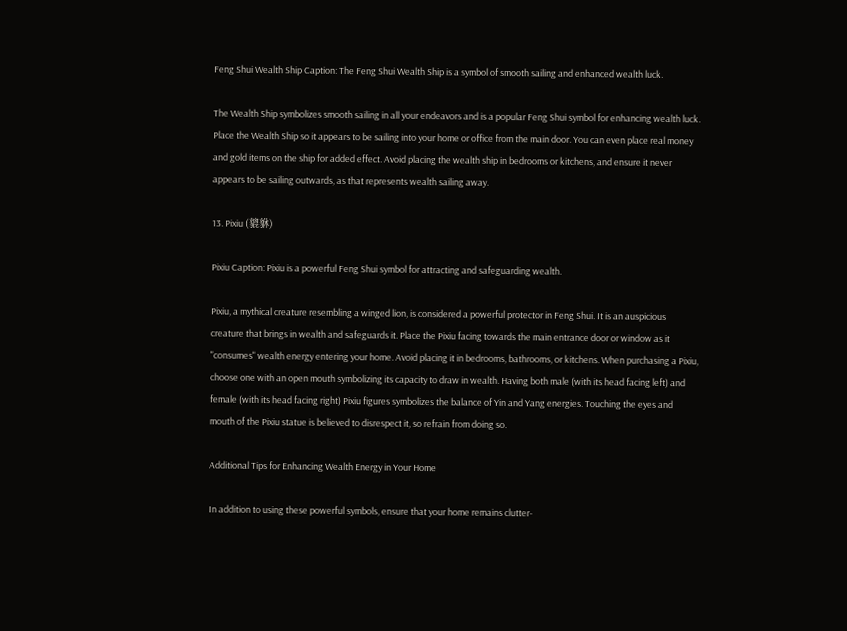Feng Shui Wealth Ship Caption: The Feng Shui Wealth Ship is a symbol of smooth sailing and enhanced wealth luck.

The Wealth Ship symbolizes smooth sailing in all your endeavors and is a popular Feng Shui symbol for enhancing wealth luck. Place the Wealth Ship so it appears to be sailing into your home or office from the main door. You can even place real money and gold items on the ship for added effect. Avoid placing the wealth ship in bedrooms or kitchens, and ensure it never appears to be sailing outwards, as that represents wealth sailing away.

13. Pixiu (貔貅)

Pixiu Caption: Pixiu is a powerful Feng Shui symbol for attracting and safeguarding wealth.

Pixiu, a mythical creature resembling a winged lion, is considered a powerful protector in Feng Shui. It is an auspicious creature that brings in wealth and safeguards it. Place the Pixiu facing towards the main entrance door or window as it "consumes" wealth energy entering your home. Avoid placing it in bedrooms, bathrooms, or kitchens. When purchasing a Pixiu, choose one with an open mouth symbolizing its capacity to draw in wealth. Having both male (with its head facing left) and female (with its head facing right) Pixiu figures symbolizes the balance of Yin and Yang energies. Touching the eyes and mouth of the Pixiu statue is believed to disrespect it, so refrain from doing so.

Additional Tips for Enhancing Wealth Energy in Your Home

In addition to using these powerful symbols, ensure that your home remains clutter-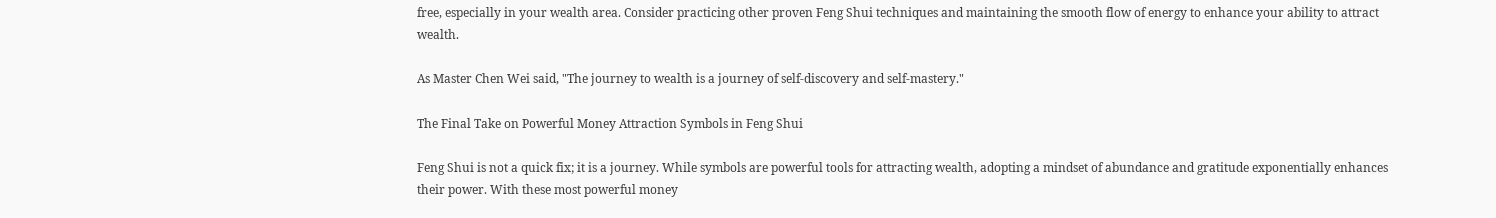free, especially in your wealth area. Consider practicing other proven Feng Shui techniques and maintaining the smooth flow of energy to enhance your ability to attract wealth.

As Master Chen Wei said, "The journey to wealth is a journey of self-discovery and self-mastery."

The Final Take on Powerful Money Attraction Symbols in Feng Shui

Feng Shui is not a quick fix; it is a journey. While symbols are powerful tools for attracting wealth, adopting a mindset of abundance and gratitude exponentially enhances their power. With these most powerful money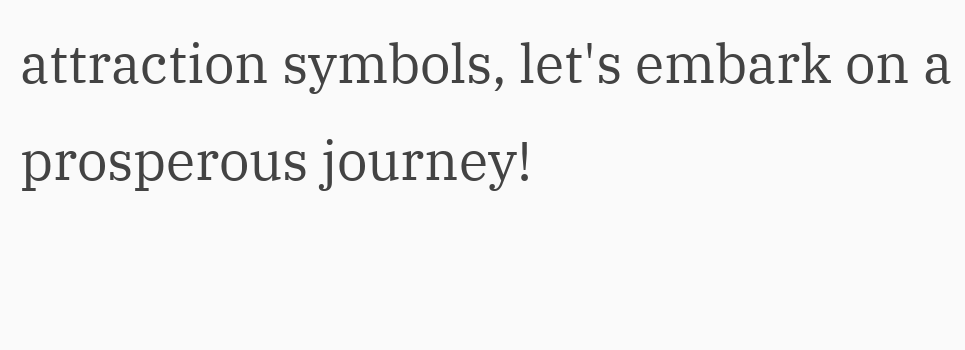attraction symbols, let's embark on a prosperous journey!